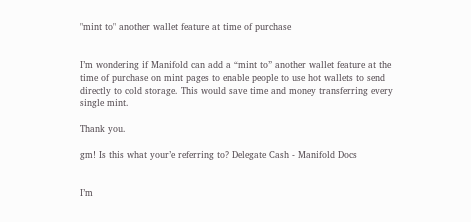"mint to" another wallet feature at time of purchase


I’m wondering if Manifold can add a “mint to” another wallet feature at the time of purchase on mint pages to enable people to use hot wallets to send directly to cold storage. This would save time and money transferring every single mint.

Thank you.

gm! Is this what your’e referring to? Delegate Cash - Manifold Docs


I’m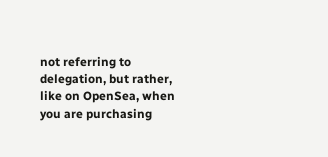not referring to delegation, but rather, like on OpenSea, when you are purchasing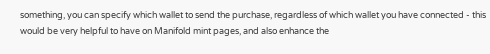something, you can specify which wallet to send the purchase, regardless of which wallet you have connected - this would be very helpful to have on Manifold mint pages, and also enhance the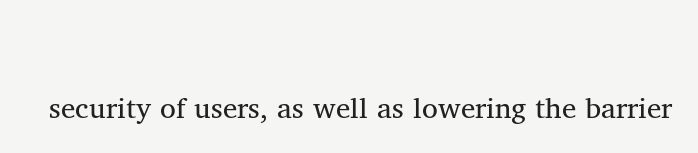security of users, as well as lowering the barrier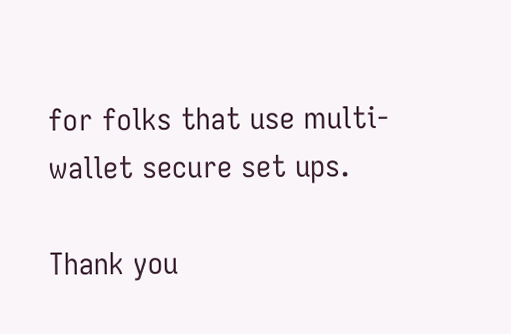for folks that use multi-wallet secure set ups.

Thank you